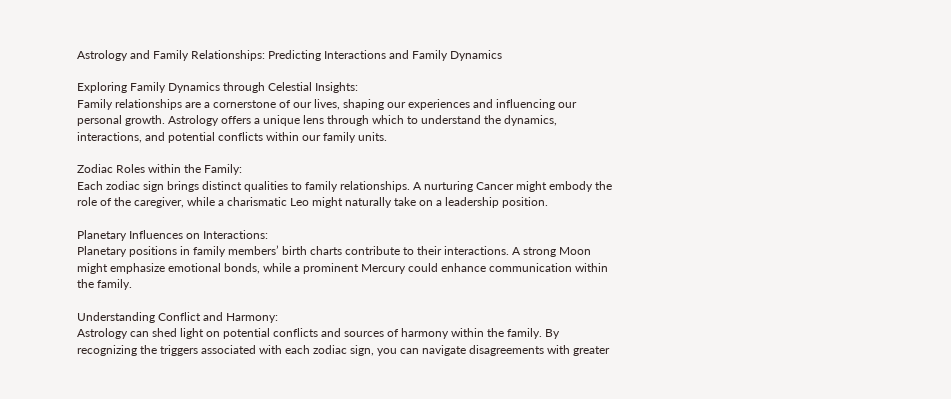Astrology and Family Relationships: Predicting Interactions and Family Dynamics

Exploring Family Dynamics through Celestial Insights:
Family relationships are a cornerstone of our lives, shaping our experiences and influencing our personal growth. Astrology offers a unique lens through which to understand the dynamics, interactions, and potential conflicts within our family units.

Zodiac Roles within the Family:
Each zodiac sign brings distinct qualities to family relationships. A nurturing Cancer might embody the role of the caregiver, while a charismatic Leo might naturally take on a leadership position.

Planetary Influences on Interactions:
Planetary positions in family members’ birth charts contribute to their interactions. A strong Moon might emphasize emotional bonds, while a prominent Mercury could enhance communication within the family.

Understanding Conflict and Harmony:
Astrology can shed light on potential conflicts and sources of harmony within the family. By recognizing the triggers associated with each zodiac sign, you can navigate disagreements with greater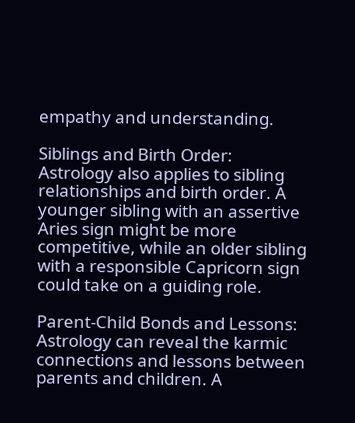empathy and understanding.

Siblings and Birth Order:
Astrology also applies to sibling relationships and birth order. A younger sibling with an assertive Aries sign might be more competitive, while an older sibling with a responsible Capricorn sign could take on a guiding role.

Parent-Child Bonds and Lessons:
Astrology can reveal the karmic connections and lessons between parents and children. A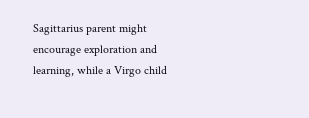Sagittarius parent might encourage exploration and learning, while a Virgo child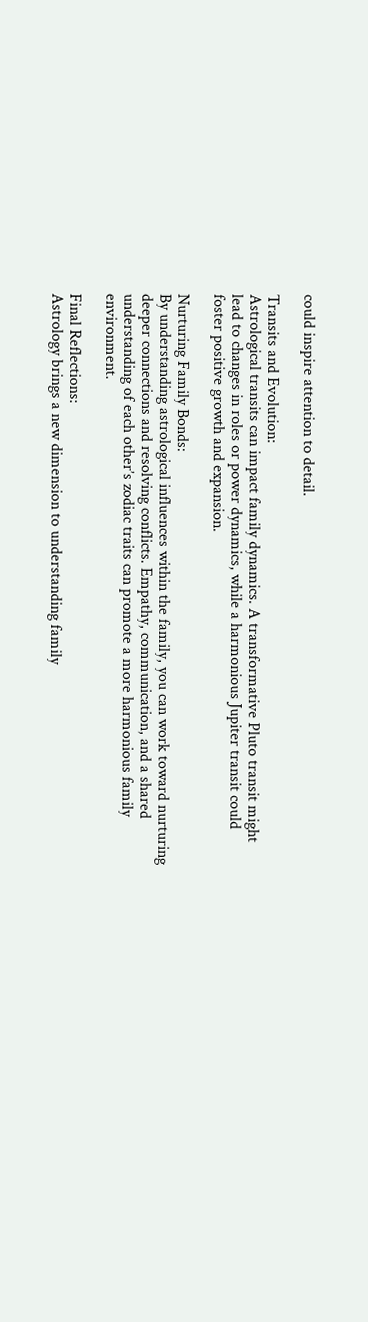could inspire attention to detail.

Transits and Evolution:
Astrological transits can impact family dynamics. A transformative Pluto transit might lead to changes in roles or power dynamics, while a harmonious Jupiter transit could foster positive growth and expansion.

Nurturing Family Bonds:
By understanding astrological influences within the family, you can work toward nurturing deeper connections and resolving conflicts. Empathy, communication, and a shared understanding of each other’s zodiac traits can promote a more harmonious family environment.

Final Reflections:
Astrology brings a new dimension to understanding family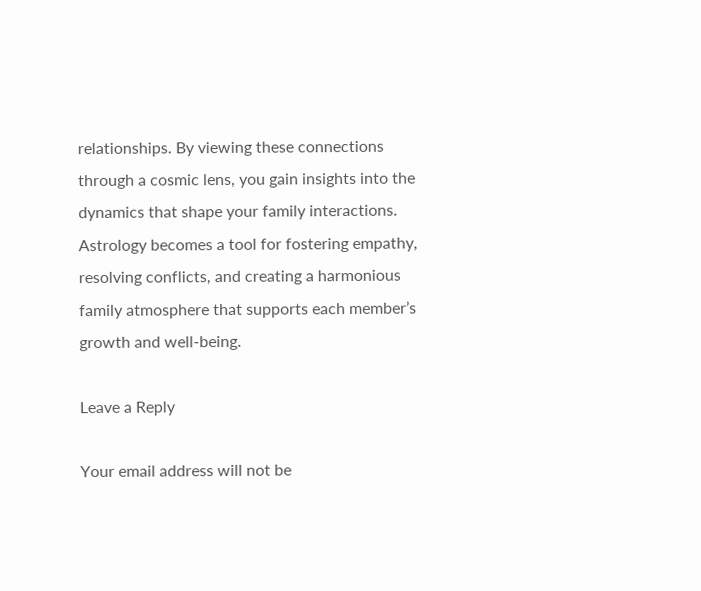relationships. By viewing these connections through a cosmic lens, you gain insights into the dynamics that shape your family interactions. Astrology becomes a tool for fostering empathy, resolving conflicts, and creating a harmonious family atmosphere that supports each member’s growth and well-being.

Leave a Reply

Your email address will not be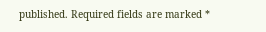published. Required fields are marked *